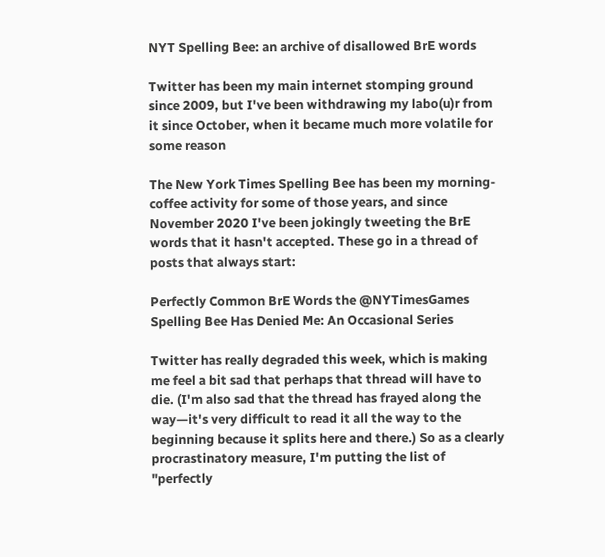NYT Spelling Bee: an archive of disallowed BrE words

Twitter has been my main internet stomping ground since 2009, but I've been withdrawing my labo(u)r from it since October, when it became much more volatile for some reason

The New York Times Spelling Bee has been my morning-coffee activity for some of those years, and since November 2020 I've been jokingly tweeting the BrE words that it hasn't accepted. These go in a thread of posts that always start:

Perfectly Common BrE Words the @NYTimesGames Spelling Bee Has Denied Me: An Occasional Series

Twitter has really degraded this week, which is making me feel a bit sad that perhaps that thread will have to die. (I'm also sad that the thread has frayed along the way—it's very difficult to read it all the way to the beginning because it splits here and there.) So as a clearly procrastinatory measure, I'm putting the list of "perfectly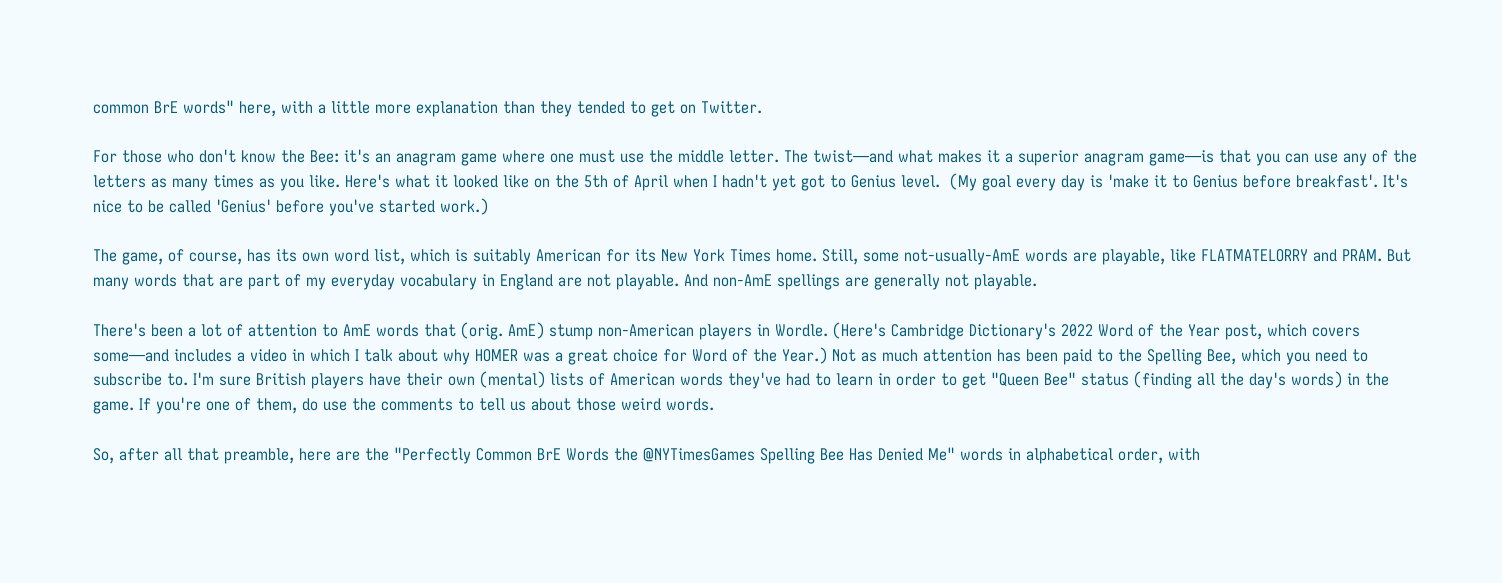common BrE words" here, with a little more explanation than they tended to get on Twitter.

For those who don't know the Bee: it's an anagram game where one must use the middle letter. The twist—and what makes it a superior anagram game—is that you can use any of the letters as many times as you like. Here's what it looked like on the 5th of April when I hadn't yet got to Genius level.  (My goal every day is 'make it to Genius before breakfast'. It's nice to be called 'Genius' before you've started work.)

The game, of course, has its own word list, which is suitably American for its New York Times home. Still, some not-usually-AmE words are playable, like FLATMATELORRY and PRAM. But many words that are part of my everyday vocabulary in England are not playable. And non-AmE spellings are generally not playable.

There's been a lot of attention to AmE words that (orig. AmE) stump non-American players in Wordle. (Here's Cambridge Dictionary's 2022 Word of the Year post, which covers some—and includes a video in which I talk about why HOMER was a great choice for Word of the Year.) Not as much attention has been paid to the Spelling Bee, which you need to subscribe to. I'm sure British players have their own (mental) lists of American words they've had to learn in order to get "Queen Bee" status (finding all the day's words) in the game. If you're one of them, do use the comments to tell us about those weird words.

So, after all that preamble, here are the "Perfectly Common BrE Words the @NYTimesGames Spelling Bee Has Denied Me" words in alphabetical order, with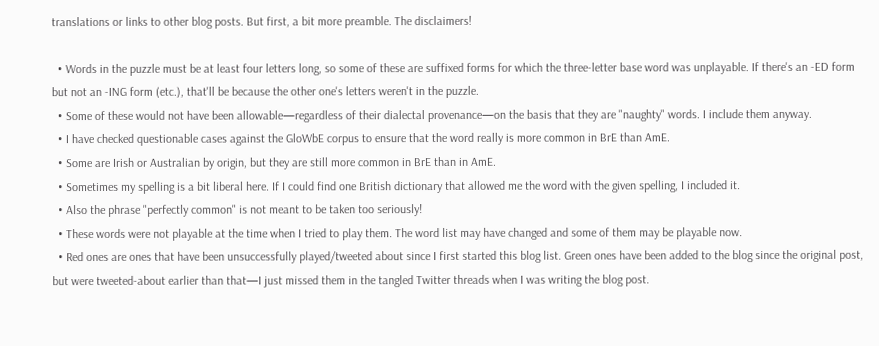translations or links to other blog posts. But first, a bit more preamble. The disclaimers!

  • Words in the puzzle must be at least four letters long, so some of these are suffixed forms for which the three-letter base word was unplayable. If there's an -ED form but not an -ING form (etc.), that'll be because the other one's letters weren't in the puzzle.
  • Some of these would not have been allowable—regardless of their dialectal provenance—on the basis that they are "naughty" words. I include them anyway.
  • I have checked questionable cases against the GloWbE corpus to ensure that the word really is more common in BrE than AmE.
  • Some are Irish or Australian by origin, but they are still more common in BrE than in AmE.
  • Sometimes my spelling is a bit liberal here. If I could find one British dictionary that allowed me the word with the given spelling, I included it.
  • Also the phrase "perfectly common" is not meant to be taken too seriously!
  • These words were not playable at the time when I tried to play them. The word list may have changed and some of them may be playable now.
  • Red ones are ones that have been unsuccessfully played/tweeted about since I first started this blog list. Green ones have been added to the blog since the original post, but were tweeted-about earlier than that—I just missed them in the tangled Twitter threads when I was writing the blog post.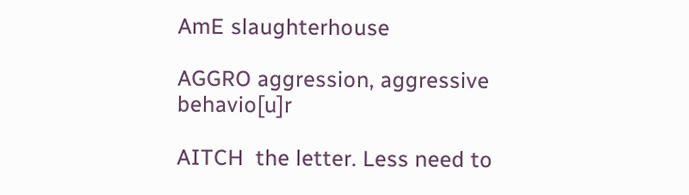AmE slaughterhouse

AGGRO aggression, aggressive behavio[u]r

AITCH  the letter. Less need to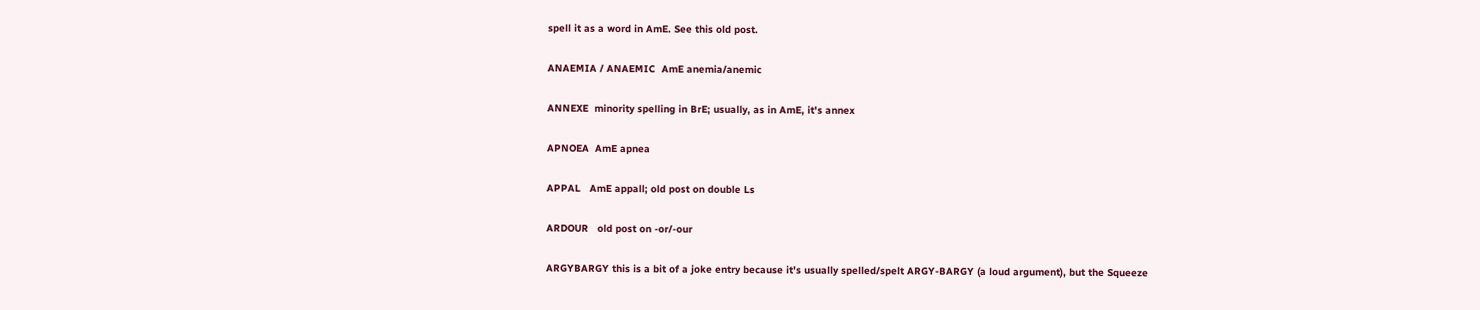spell it as a word in AmE. See this old post.

ANAEMIA / ANAEMIC  AmE anemia/anemic

ANNEXE  minority spelling in BrE; usually, as in AmE, it's annex

APNOEA  AmE apnea

APPAL   AmE appall; old post on double Ls

ARDOUR   old post on -or/-our

ARGYBARGY this is a bit of a joke entry because it's usually spelled/spelt ARGY-BARGY (a loud argument), but the Squeeze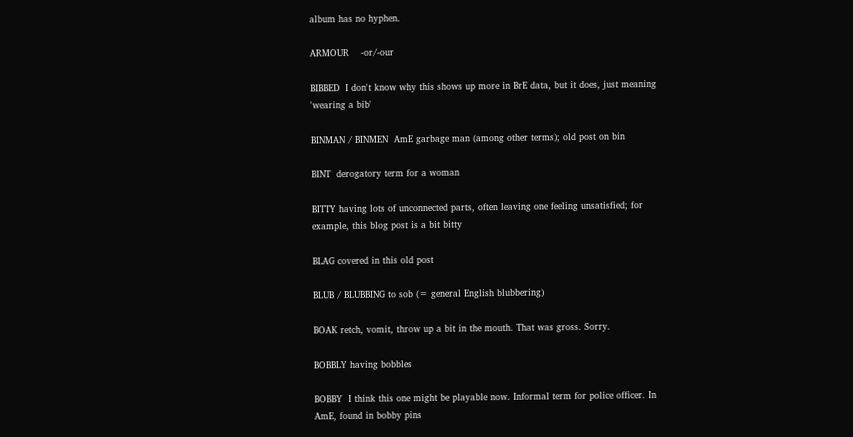album has no hyphen.

ARMOUR    -or/-our

BIBBED  I don't know why this shows up more in BrE data, but it does, just meaning 'wearing a bib'

BINMAN / BINMEN  AmE garbage man (among other terms); old post on bin

BINT  derogatory term for a woman

BITTY having lots of unconnected parts, often leaving one feeling unsatisfied; for example, this blog post is a bit bitty

BLAG covered in this old post

BLUB / BLUBBING to sob (= general English blubbering)

BOAK retch, vomit, throw up a bit in the mouth. That was gross. Sorry.

BOBBLY having bobbles

BOBBY  I think this one might be playable now. Informal term for police officer. In AmE, found in bobby pins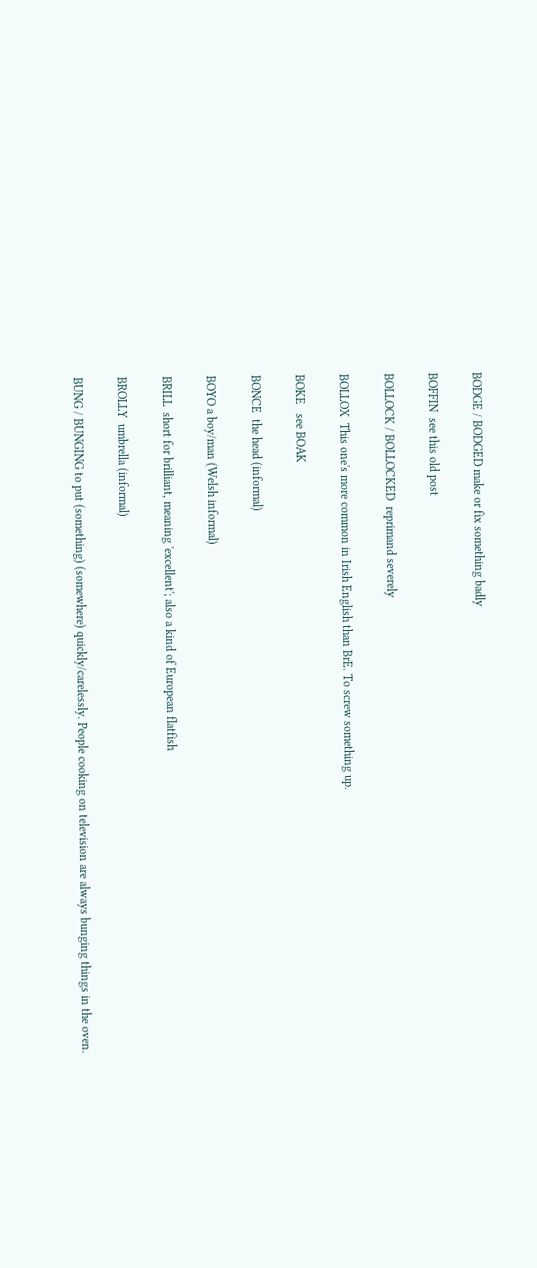BODGE / BODGED make or fix something badly

BOFFIN  see this old post

BOLLOCK / BOLLOCKED  reprimand severely

BOLLOX  This one's more common in Irish English than BrE. To screw something up.

BOKE   see BOAK

BONCE  the head (informal)

BOYO a boy/man (Welsh informal)

BRILL  short for brilliant, meaning 'excellent'; also a kind of European flatfish

BROLLY  umbrella (informal)

BUNG / BUNGING to put (something) (somewhere) quickly/carelessly. People cooking on television are always bunging things in the oven.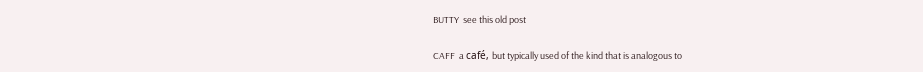BUTTY  see this old post

CAFF  a café, but typically used of the kind that is analogous to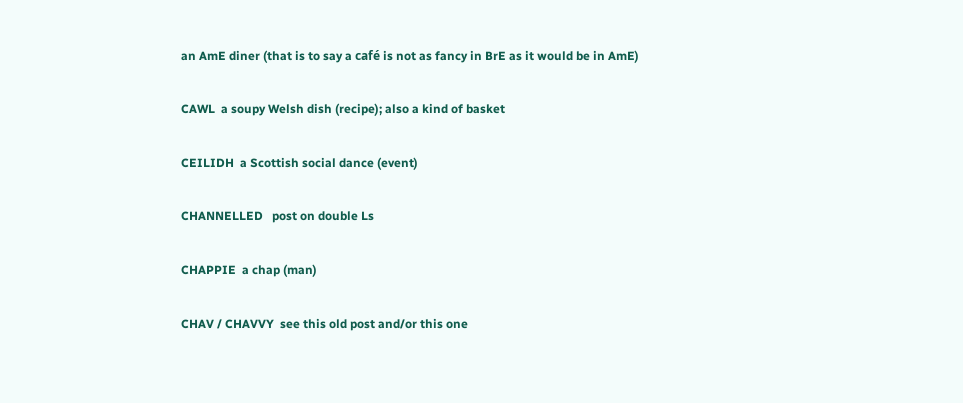an AmE diner (that is to say a café is not as fancy in BrE as it would be in AmE)

CAWL  a soupy Welsh dish (recipe); also a kind of basket

CEILIDH  a Scottish social dance (event)

CHANNELLED   post on double Ls

CHAPPIE  a chap (man)

CHAV / CHAVVY  see this old post and/or this one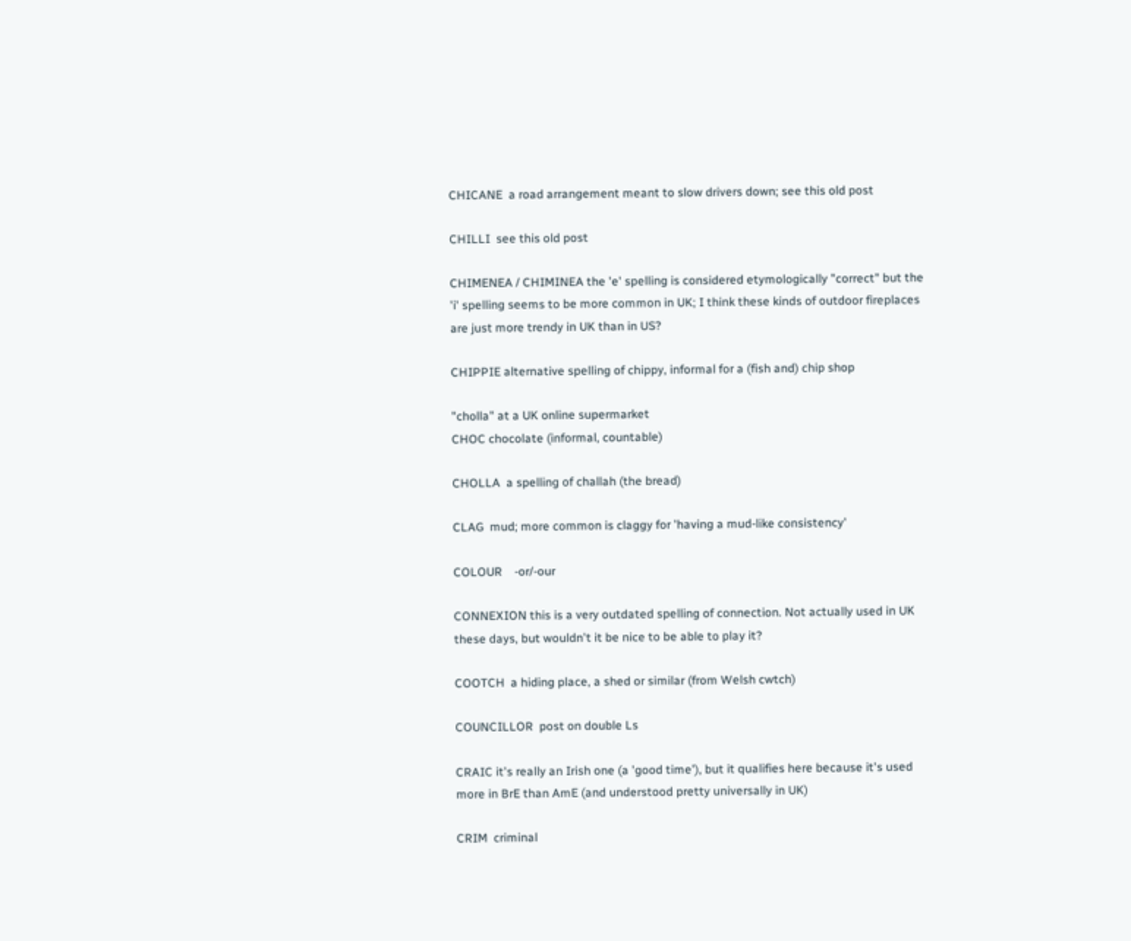CHICANE  a road arrangement meant to slow drivers down; see this old post

CHILLI  see this old post

CHIMENEA / CHIMINEA the 'e' spelling is considered etymologically "correct" but the 'i' spelling seems to be more common in UK; I think these kinds of outdoor fireplaces are just more trendy in UK than in US?

CHIPPIE alternative spelling of chippy, informal for a (fish and) chip shop

"cholla" at a UK online supermarket
CHOC chocolate (informal, countable)

CHOLLA  a spelling of challah (the bread)

CLAG  mud; more common is claggy for 'having a mud-like consistency'

COLOUR    -or/-our

CONNEXION this is a very outdated spelling of connection. Not actually used in UK these days, but wouldn't it be nice to be able to play it?

COOTCH  a hiding place, a shed or similar (from Welsh cwtch)

COUNCILLOR  post on double Ls

CRAIC it's really an Irish one (a 'good time'), but it qualifies here because it's used more in BrE than AmE (and understood pretty universally in UK)

CRIM  criminal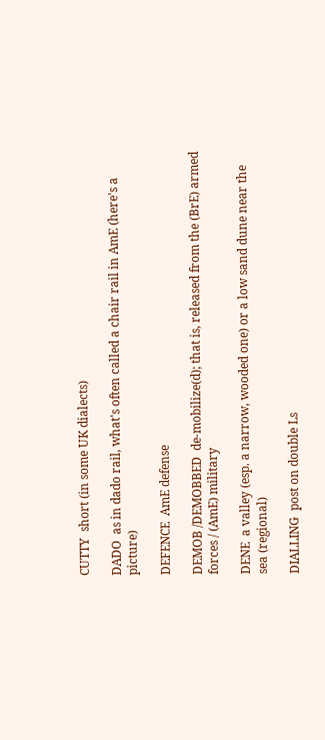CUTTY  short (in some UK dialects)

DADO  as in dado rail, what's often called a chair rail in AmE (here's a picture)

DEFENCE  AmE defense

DEMOB /DEMOBBED  de-mobilize(d); that is, released from the (BrE) armed forces / (AmE) military

DENE  a valley (esp. a narrow, wooded one) or a low sand dune near the sea (regional)

DIALLING  post on double Ls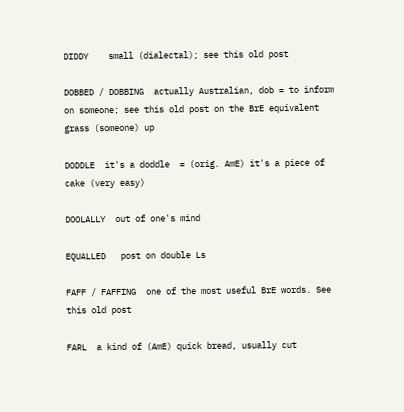DIDDY    small (dialectal); see this old post

DOBBED / DOBBING  actually Australian, dob = to inform on someone; see this old post on the BrE equivalent grass (someone) up

DODDLE  it's a doddle  = (orig. AmE) it's a piece of cake (very easy)

DOOLALLY  out of one's mind

EQUALLED   post on double Ls

FAFF / FAFFING  one of the most useful BrE words. See this old post

FARL  a kind of (AmE) quick bread, usually cut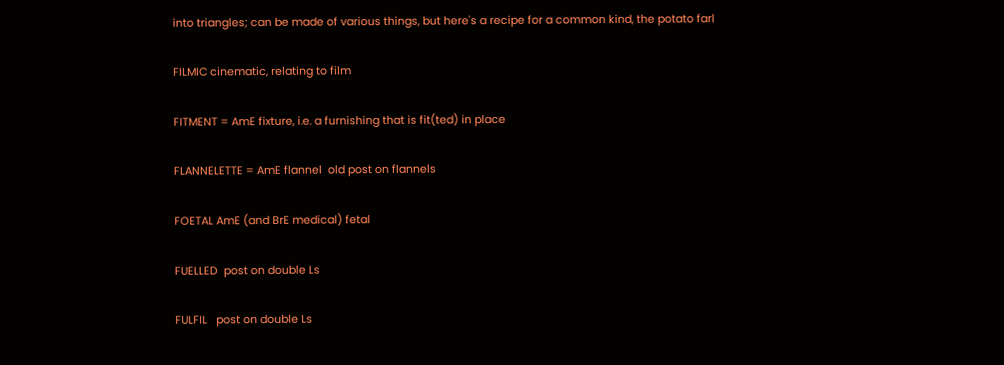into triangles; can be made of various things, but here's a recipe for a common kind, the potato farl

FILMIC cinematic, relating to film

FITMENT = AmE fixture, i.e. a furnishing that is fit(ted) in place

FLANNELETTE = AmE flannel  old post on flannels

FOETAL AmE (and BrE medical) fetal

FUELLED  post on double Ls

FULFIL   post on double Ls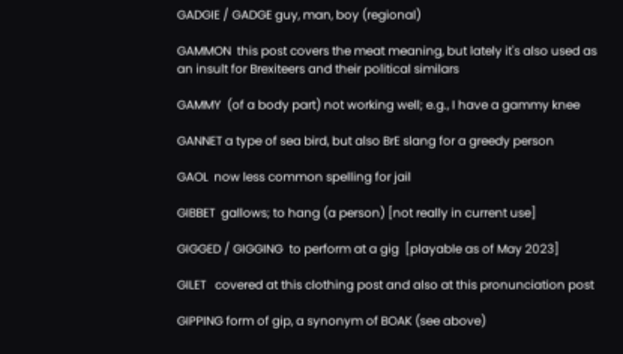GADGIE / GADGE guy, man, boy (regional)

GAMMON  this post covers the meat meaning, but lately it's also used as an insult for Brexiteers and their political similars

GAMMY  (of a body part) not working well; e.g., I have a gammy knee

GANNET a type of sea bird, but also BrE slang for a greedy person

GAOL  now less common spelling for jail

GIBBET  gallows; to hang (a person) [not really in current use]

GIGGED / GIGGING  to perform at a gig  [playable as of May 2023]

GILET   covered at this clothing post and also at this pronunciation post

GIPPING form of gip, a synonym of BOAK (see above)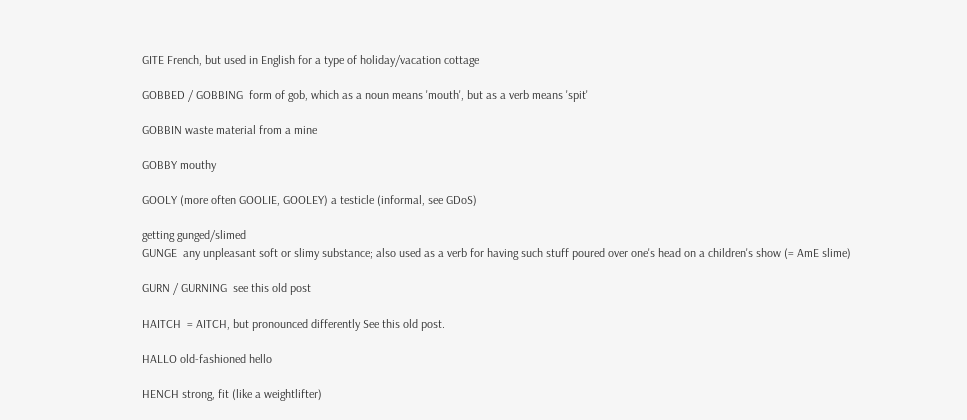GITE French, but used in English for a type of holiday/vacation cottage

GOBBED / GOBBING  form of gob, which as a noun means 'mouth', but as a verb means 'spit'

GOBBIN waste material from a mine

GOBBY mouthy

GOOLY (more often GOOLIE, GOOLEY) a testicle (informal, see GDoS)

getting gunged/slimed
GUNGE  any unpleasant soft or slimy substance; also used as a verb for having such stuff poured over one's head on a children's show (= AmE slime)

GURN / GURNING  see this old post

HAITCH  = AITCH, but pronounced differently See this old post.

HALLO old-fashioned hello

HENCH strong, fit (like a weightlifter)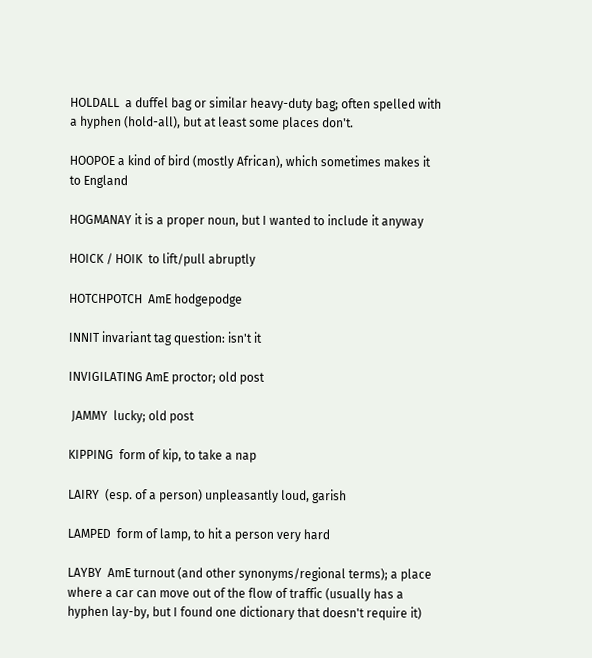HOLDALL  a duffel bag or similar heavy-duty bag; often spelled with a hyphen (hold-all), but at least some places don't.

HOOPOE a kind of bird (mostly African), which sometimes makes it to England

HOGMANAY it is a proper noun, but I wanted to include it anyway

HOICK / HOIK  to lift/pull abruptly

HOTCHPOTCH  AmE hodgepodge

INNIT invariant tag question: isn't it

INVIGILATING AmE proctor; old post

 JAMMY  lucky; old post

KIPPING  form of kip, to take a nap

LAIRY  (esp. of a person) unpleasantly loud, garish

LAMPED  form of lamp, to hit a person very hard

LAYBY  AmE turnout (and other synonyms/regional terms); a place where a car can move out of the flow of traffic (usually has a hyphen lay-by, but I found one dictionary that doesn't require it)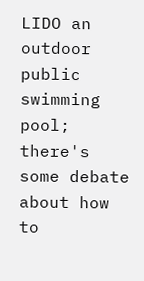LIDO an outdoor public swimming pool; there's some debate about how to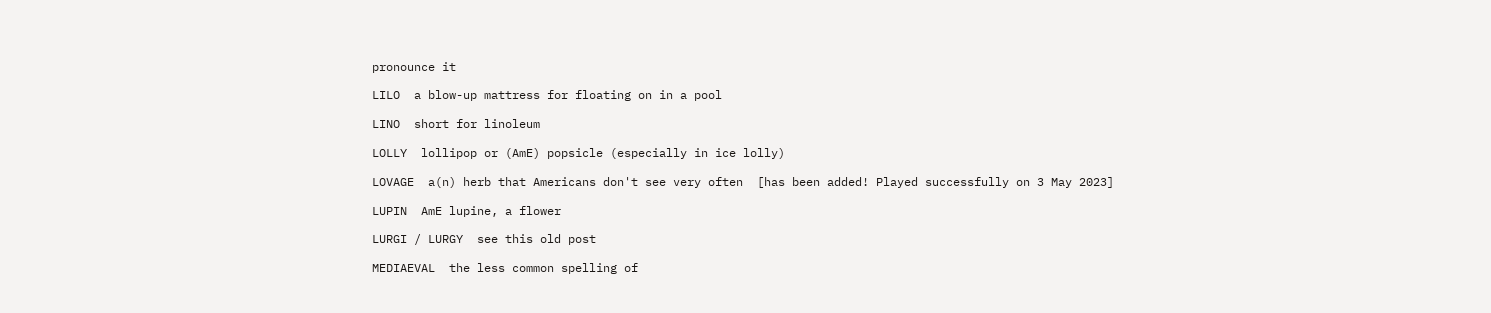pronounce it

LILO  a blow-up mattress for floating on in a pool

LINO  short for linoleum

LOLLY  lollipop or (AmE) popsicle (especially in ice lolly)

LOVAGE  a(n) herb that Americans don't see very often  [has been added! Played successfully on 3 May 2023]

LUPIN  AmE lupine, a flower

LURGI / LURGY  see this old post

MEDIAEVAL  the less common spelling of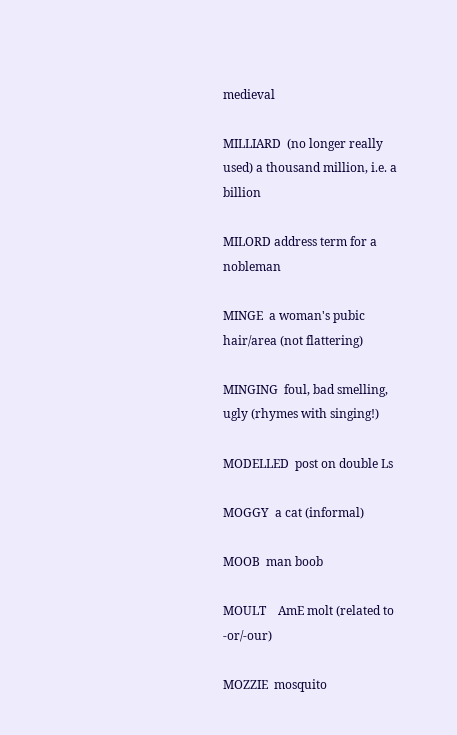medieval

MILLIARD  (no longer really used) a thousand million, i.e. a billion

MILORD address term for a nobleman

MINGE  a woman's pubic hair/area (not flattering)

MINGING  foul, bad smelling, ugly (rhymes with singing!)

MODELLED  post on double Ls

MOGGY  a cat (informal)

MOOB  man boob

MOULT    AmE molt (related to  -or/-our)

MOZZIE  mosquito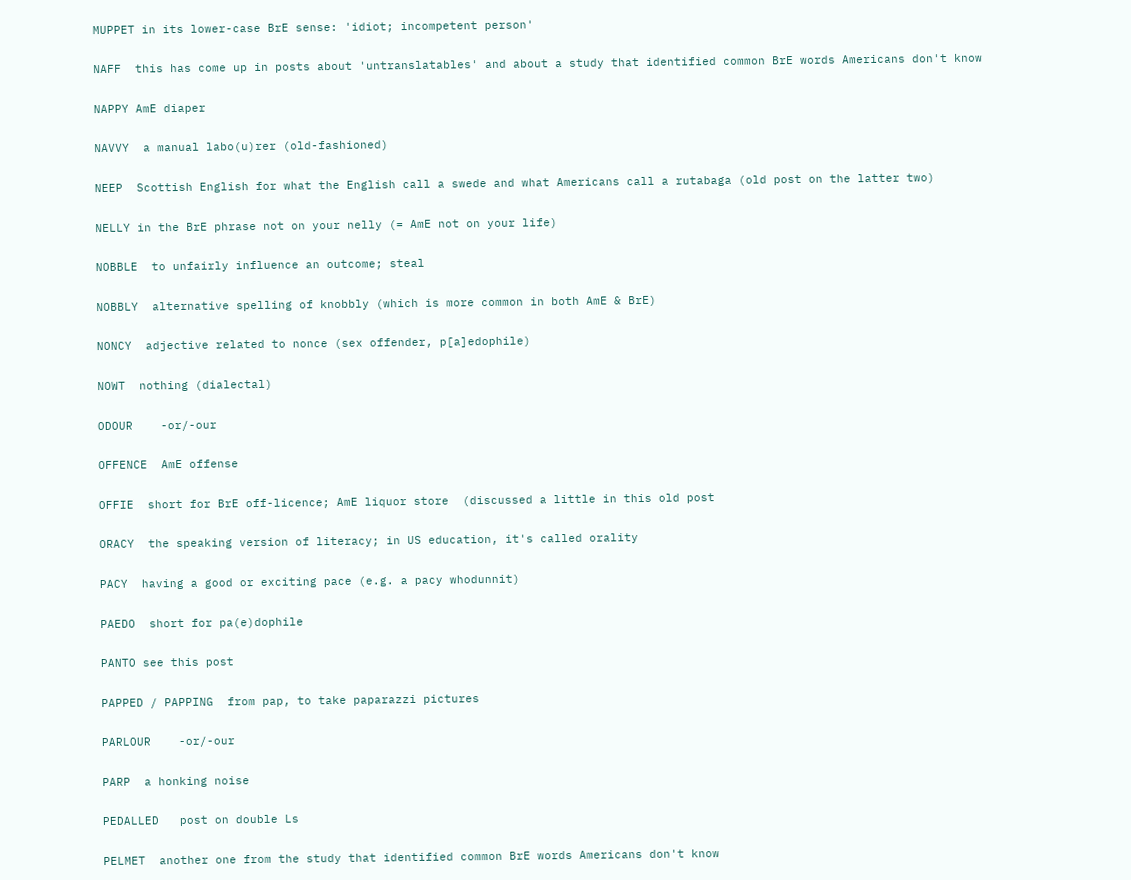MUPPET in its lower-case BrE sense: 'idiot; incompetent person'

NAFF  this has come up in posts about 'untranslatables' and about a study that identified common BrE words Americans don't know

NAPPY AmE diaper

NAVVY  a manual labo(u)rer (old-fashioned)

NEEP  Scottish English for what the English call a swede and what Americans call a rutabaga (old post on the latter two)

NELLY in the BrE phrase not on your nelly (= AmE not on your life)

NOBBLE  to unfairly influence an outcome; steal

NOBBLY  alternative spelling of knobbly (which is more common in both AmE & BrE)

NONCY  adjective related to nonce (sex offender, p[a]edophile)

NOWT  nothing (dialectal)

ODOUR    -or/-our

OFFENCE  AmE offense

OFFIE  short for BrE off-licence; AmE liquor store  (discussed a little in this old post

ORACY  the speaking version of literacy; in US education, it's called orality

PACY  having a good or exciting pace (e.g. a pacy whodunnit)

PAEDO  short for pa(e)dophile

PANTO see this post

PAPPED / PAPPING  from pap, to take paparazzi pictures

PARLOUR    -or/-our

PARP  a honking noise

PEDALLED   post on double Ls

PELMET  another one from the study that identified common BrE words Americans don't know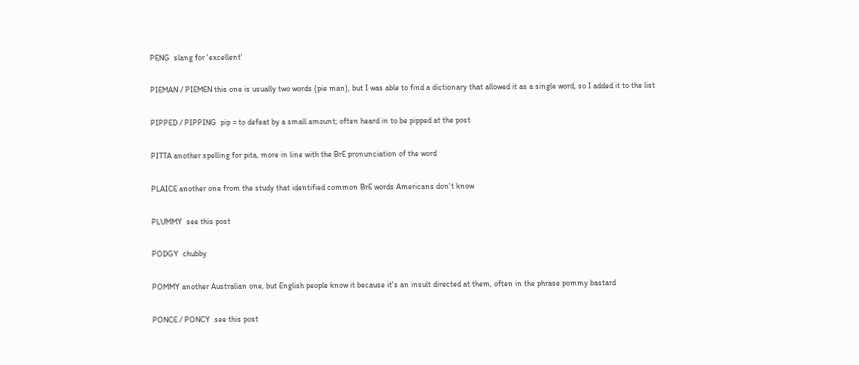PENG  slang for 'excellent'

PIEMAN / PIEMEN this one is usually two words (pie man), but I was able to find a dictionary that allowed it as a single word, so I added it to the list

PIPPED / PIPPING  pip = to defeat by a small amount; often heard in to be pipped at the post

PITTA another spelling for pita, more in line with the BrE pronunciation of the word

PLAICE another one from the study that identified common BrE words Americans don't know

PLUMMY  see this post

PODGY  chubby

POMMY another Australian one, but English people know it because it's an insult directed at them, often in the phrase pommy bastard

PONCE / PONCY  see this post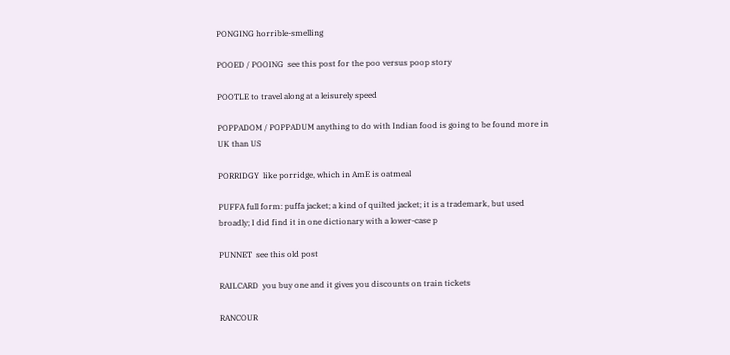PONGING horrible-smelling

POOED / POOING  see this post for the poo versus poop story

POOTLE to travel along at a leisurely speed

POPPADOM / POPPADUM anything to do with Indian food is going to be found more in UK than US

PORRIDGY  like porridge, which in AmE is oatmeal

PUFFA full form: puffa jacket; a kind of quilted jacket; it is a trademark, but used broadly; I did find it in one dictionary with a lower-case p

PUNNET  see this old post

RAILCARD  you buy one and it gives you discounts on train tickets

RANCOUR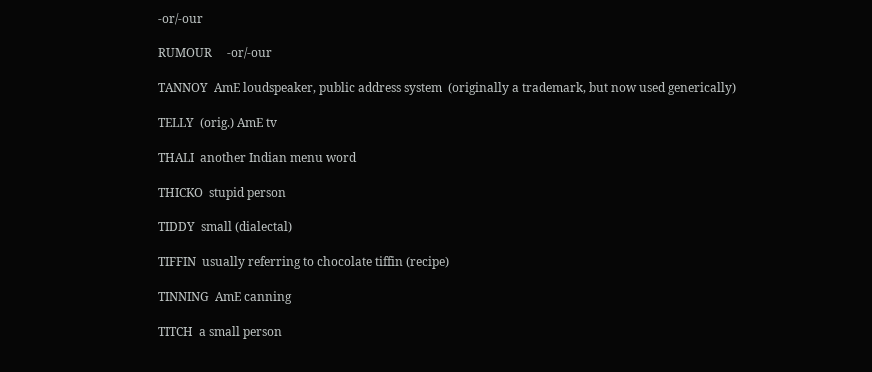-or/-our

RUMOUR     -or/-our

TANNOY  AmE loudspeaker, public address system  (originally a trademark, but now used generically)

TELLY  (orig.) AmE tv

THALI  another Indian menu word

THICKO  stupid person

TIDDY  small (dialectal)

TIFFIN  usually referring to chocolate tiffin (recipe)

TINNING  AmE canning

TITCH  a small person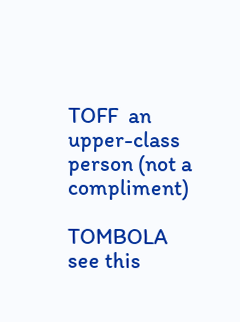TOFF  an upper-class person (not a compliment)

TOMBOLA  see this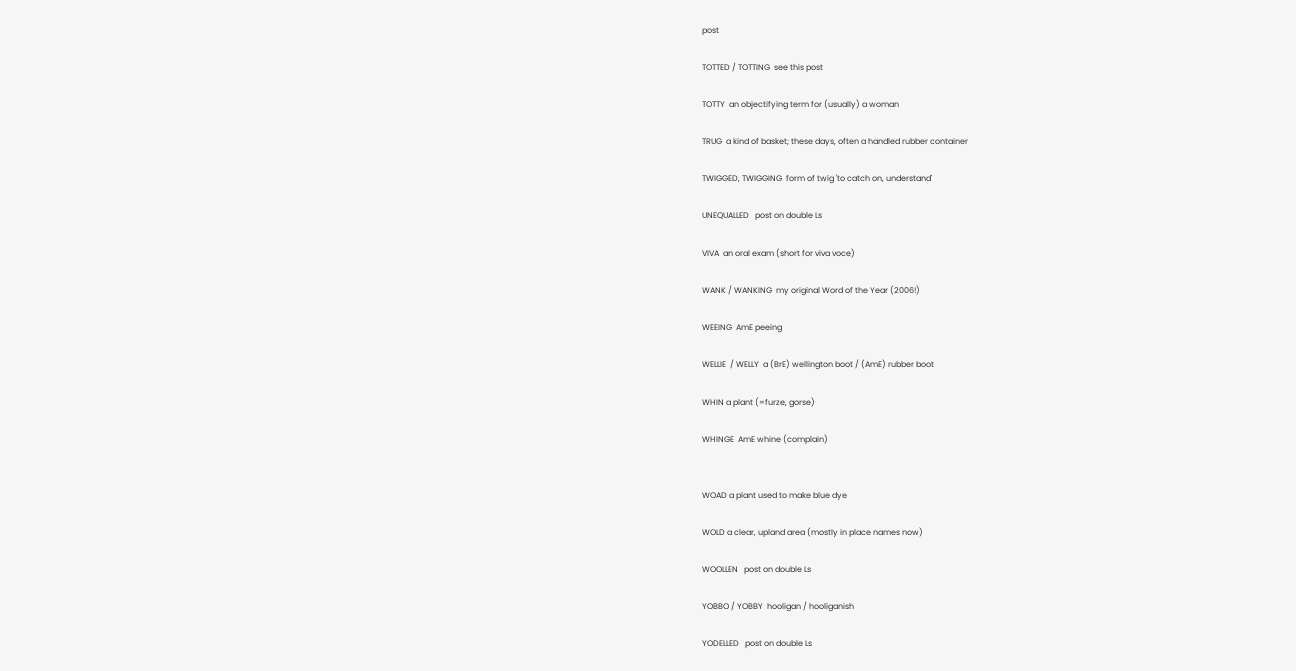post

TOTTED / TOTTING  see this post

TOTTY  an objectifying term for (usually) a woman

TRUG  a kind of basket; these days, often a handled rubber container

TWIGGED, TWIGGING  form of twig 'to catch on, understand'

UNEQUALLED   post on double Ls

VIVA  an oral exam (short for viva voce)

WANK / WANKING  my original Word of the Year (2006!)

WEEING  AmE peeing

WELLIE  / WELLY  a (BrE) wellington boot / (AmE) rubber boot

WHIN a plant (=furze, gorse)

WHINGE  AmE whine (complain)


WOAD a plant used to make blue dye

WOLD a clear, upland area (mostly in place names now)

WOOLLEN   post on double Ls

YOBBO / YOBBY  hooligan / hooliganish

YODELLED   post on double Ls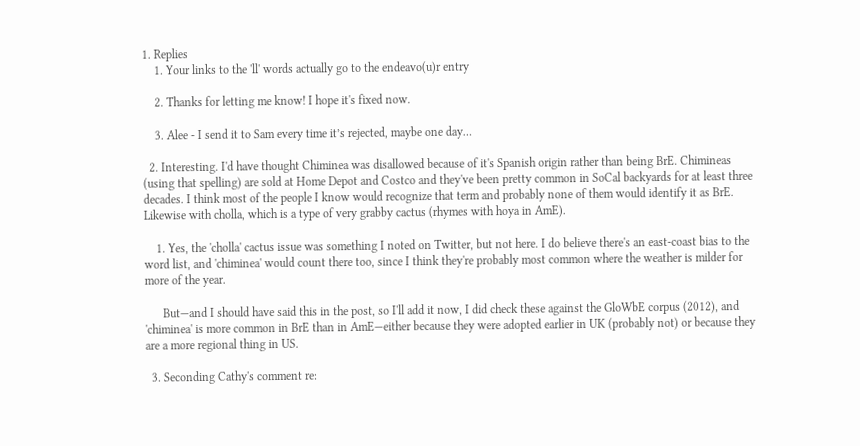1. Replies
    1. Your links to the 'll' words actually go to the endeavo(u)r entry

    2. Thanks for letting me know! I hope it's fixed now.

    3. Alee - I send it to Sam every time it’s rejected, maybe one day…

  2. Interesting. I'd have thought Chiminea was disallowed because of it's Spanish origin rather than being BrE. Chimineas (using that spelling) are sold at Home Depot and Costco and they've been pretty common in SoCal backyards for at least three decades. I think most of the people I know would recognize that term and probably none of them would identify it as BrE. Likewise with cholla, which is a type of very grabby cactus (rhymes with hoya in AmE).

    1. Yes, the 'cholla' cactus issue was something I noted on Twitter, but not here. I do believe there's an east-coast bias to the word list, and 'chiminea' would count there too, since I think they're probably most common where the weather is milder for more of the year.

      But—and I should have said this in the post, so I'll add it now, I did check these against the GloWbE corpus (2012), and 'chiminea' is more common in BrE than in AmE—either because they were adopted earlier in UK (probably not) or because they are a more regional thing in US.

  3. Seconding Cathy's comment re: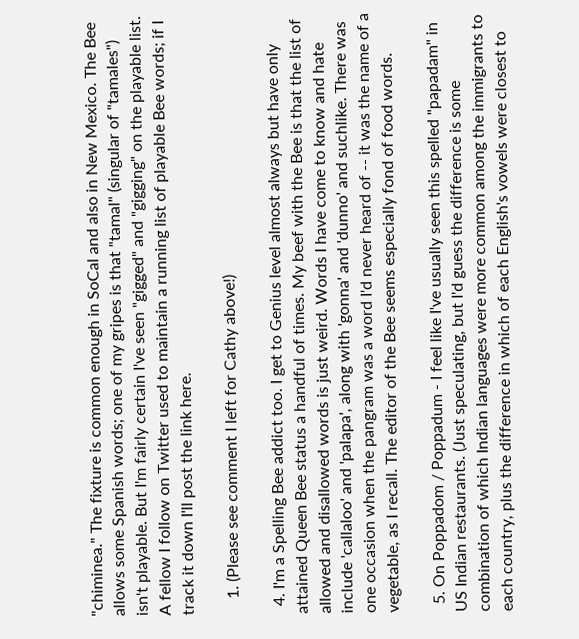"chiminea." The fixture is common enough in SoCal and also in New Mexico. The Bee allows some Spanish words; one of my gripes is that "tamal" (singular of "tamales") isn't playable. But I'm fairly certain I've seen "gigged" and "gigging" on the playable list. A fellow I follow on Twitter used to maintain a running list of playable Bee words; if I track it down I'll post the link here.

    1. (Please see comment I left for Cathy above!)

  4. I'm a Spelling Bee addict too. I get to Genius level almost always but have only attained Queen Bee status a handful of times. My beef with the Bee is that the list of allowed and disallowed words is just weird. Words I have come to know and hate include 'callaloo' and 'palapa', along with 'gonna' and 'dunno' and suchlike. There was one occasion when the pangram was a word I'd never heard of -- it was the name of a vegetable, as I recall. The editor of the Bee seems especially fond of food words.

  5. On Poppadom / Poppadum - I feel like I've usually seen this spelled "papadam" in US Indian restaurants. (Just speculating, but I'd guess the difference is some combination of which Indian languages were more common among the immigrants to each country, plus the difference in which of each English's vowels were closest to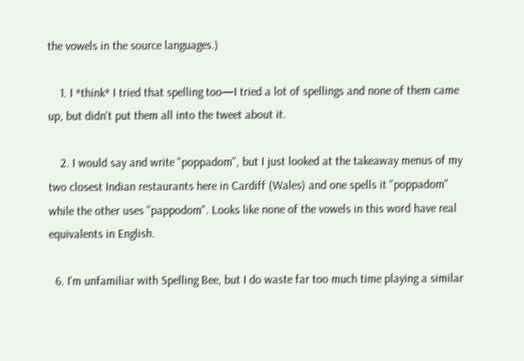the vowels in the source languages.)

    1. I *think* I tried that spelling too—I tried a lot of spellings and none of them came up, but didn't put them all into the tweet about it.

    2. I would say and write "poppadom", but I just looked at the takeaway menus of my two closest Indian restaurants here in Cardiff (Wales) and one spells it "poppadom" while the other uses "pappodom". Looks like none of the vowels in this word have real equivalents in English.

  6. I'm unfamiliar with Spelling Bee, but I do waste far too much time playing a similar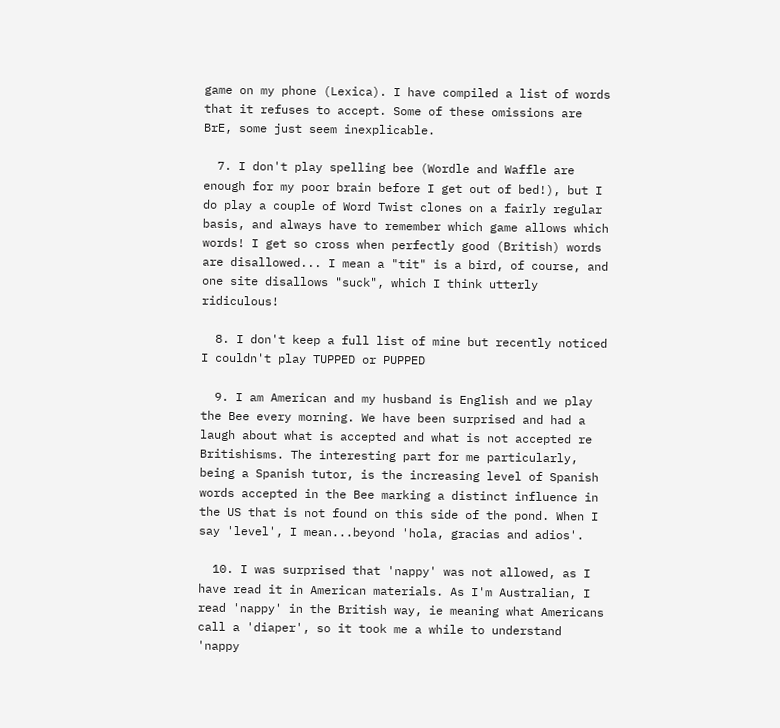game on my phone (Lexica). I have compiled a list of words that it refuses to accept. Some of these omissions are BrE, some just seem inexplicable.

  7. I don't play spelling bee (Wordle and Waffle are enough for my poor brain before I get out of bed!), but I do play a couple of Word Twist clones on a fairly regular basis, and always have to remember which game allows which words! I get so cross when perfectly good (British) words are disallowed... I mean a "tit" is a bird, of course, and one site disallows "suck", which I think utterly ridiculous!

  8. I don't keep a full list of mine but recently noticed I couldn't play TUPPED or PUPPED

  9. I am American and my husband is English and we play the Bee every morning. We have been surprised and had a laugh about what is accepted and what is not accepted re Britishisms. The interesting part for me particularly, being a Spanish tutor, is the increasing level of Spanish words accepted in the Bee marking a distinct influence in the US that is not found on this side of the pond. When I say 'level', I mean...beyond 'hola, gracias and adios'.

  10. I was surprised that 'nappy' was not allowed, as I have read it in American materials. As I'm Australian, I read 'nappy' in the British way, ie meaning what Americans call a 'diaper', so it took me a while to understand 'nappy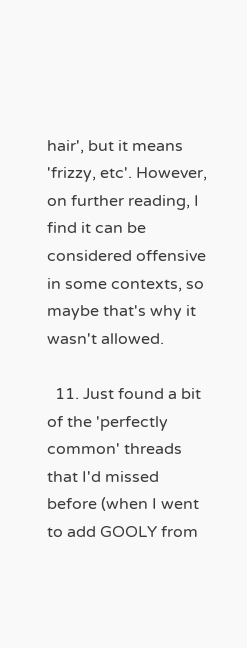hair', but it means 'frizzy, etc'. However, on further reading, I find it can be considered offensive in some contexts, so maybe that's why it wasn't allowed.

  11. Just found a bit of the 'perfectly common' threads that I'd missed before (when I went to add GOOLY from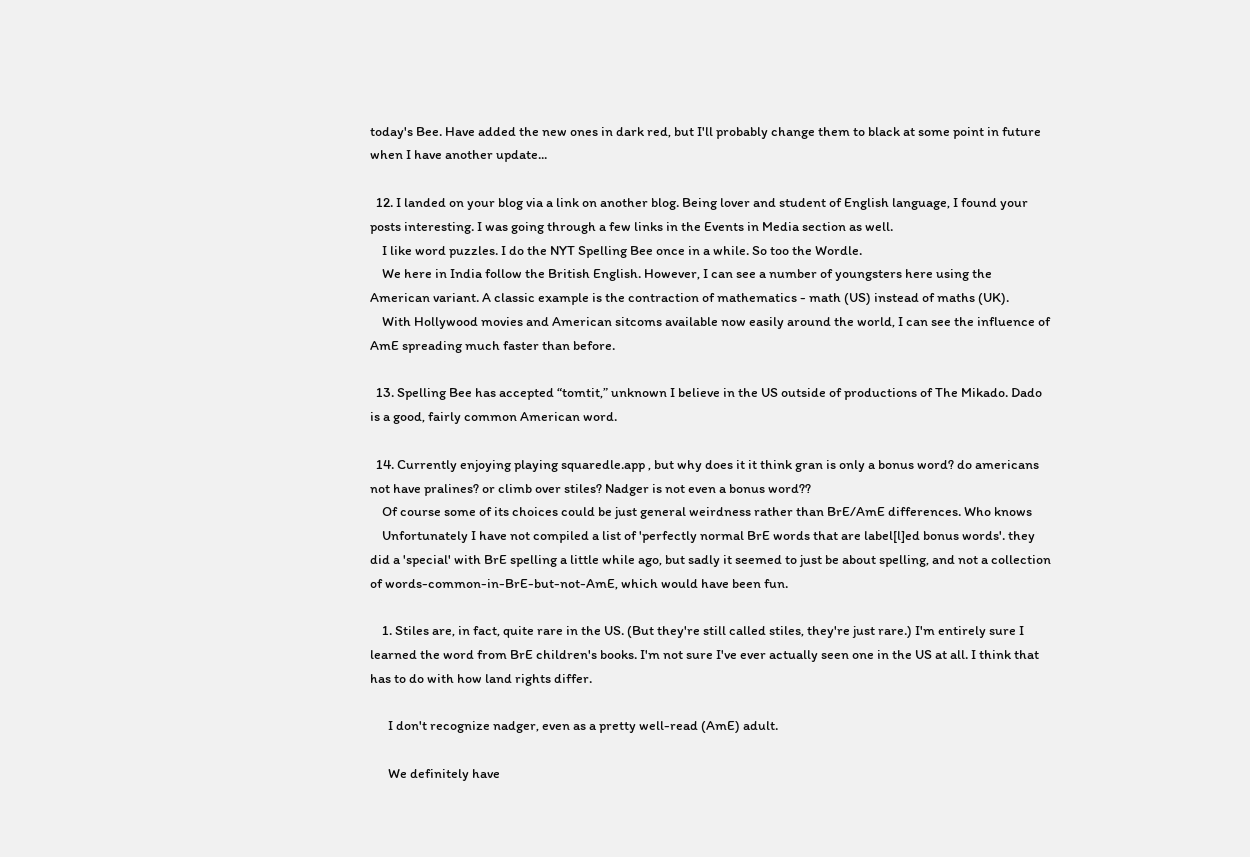today's Bee. Have added the new ones in dark red, but I'll probably change them to black at some point in future when I have another update...

  12. I landed on your blog via a link on another blog. Being lover and student of English language, I found your posts interesting. I was going through a few links in the Events in Media section as well.
    I like word puzzles. I do the NYT Spelling Bee once in a while. So too the Wordle.
    We here in India follow the British English. However, I can see a number of youngsters here using the American variant. A classic example is the contraction of mathematics - math (US) instead of maths (UK).
    With Hollywood movies and American sitcoms available now easily around the world, I can see the influence of AmE spreading much faster than before.

  13. Spelling Bee has accepted “tomtit,” unknown I believe in the US outside of productions of The Mikado. Dado is a good, fairly common American word.

  14. Currently enjoying playing squaredle.app , but why does it it think gran is only a bonus word? do americans not have pralines? or climb over stiles? Nadger is not even a bonus word??
    Of course some of its choices could be just general weirdness rather than BrE/AmE differences. Who knows
    Unfortunately I have not compiled a list of 'perfectly normal BrE words that are label[l]ed bonus words'. they did a 'special' with BrE spelling a little while ago, but sadly it seemed to just be about spelling, and not a collection of words-common-in-BrE-but-not-AmE, which would have been fun.

    1. Stiles are, in fact, quite rare in the US. (But they're still called stiles, they're just rare.) I'm entirely sure I learned the word from BrE children's books. I'm not sure I've ever actually seen one in the US at all. I think that has to do with how land rights differ.

      I don't recognize nadger, even as a pretty well-read (AmE) adult.

      We definitely have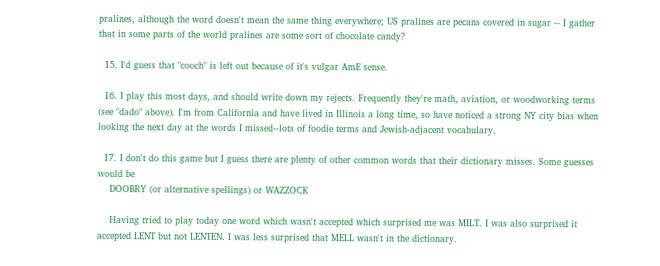pralines, although the word doesn't mean the same thing everywhere; US pralines are pecans covered in sugar -- I gather that in some parts of the world pralines are some sort of chocolate candy?

  15. I'd guess that "cooch" is left out because of it's vulgar AmE sense.

  16. I play this most days, and should write down my rejects. Frequently they're math, aviation, or woodworking terms (see "dado" above). I'm from California and have lived in Illinois a long time, so have noticed a strong NY city bias when looking the next day at the words I missed--lots of foodie terms and Jewish-adjacent vocabulary.

  17. I don't do this game but I guess there are plenty of other common words that their dictionary misses. Some guesses would be
    DOOBRY (or alternative spellings) or WAZZOCK

    Having tried to play today one word which wasn't accepted which surprised me was MILT. I was also surprised it accepted LENT but not LENTEN. I was less surprised that MELL wasn't in the dictionary.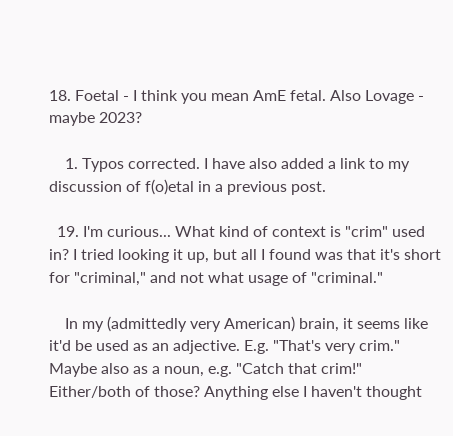18. Foetal - I think you mean AmE fetal. Also Lovage - maybe 2023?

    1. Typos corrected. I have also added a link to my discussion of f(o)etal in a previous post.

  19. I'm curious... What kind of context is "crim" used in? I tried looking it up, but all I found was that it's short for "criminal," and not what usage of "criminal."

    In my (admittedly very American) brain, it seems like it'd be used as an adjective. E.g. "That's very crim." Maybe also as a noun, e.g. "Catch that crim!" Either/both of those? Anything else I haven't thought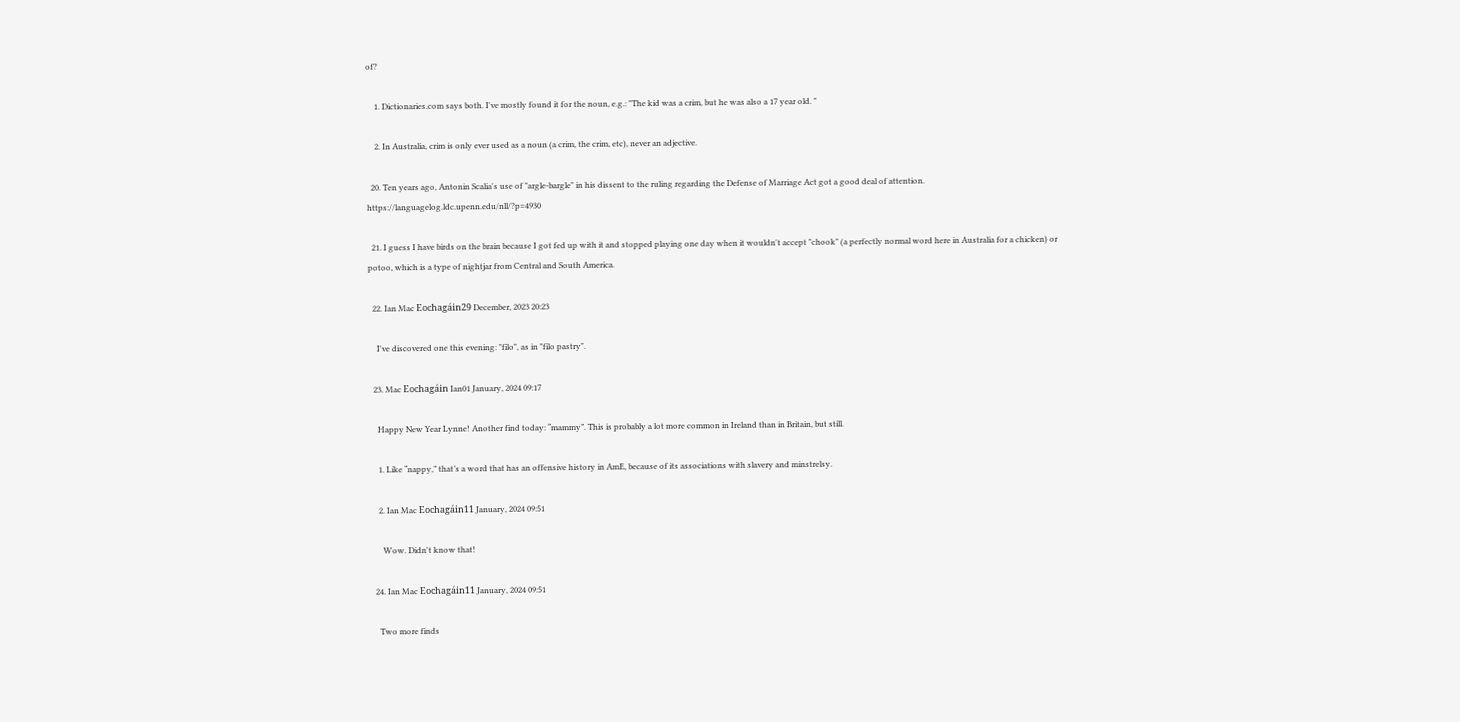of?

    1. Dictionaries.com says both. I've mostly found it for the noun, e.g.: "The kid was a crim, but he was also a 17 year old. "

    2. In Australia, crim is only ever used as a noun (a crim, the crim, etc), never an adjective.

  20. Ten years ago, Antonin Scalia's use of "argle-bargle" in his dissent to the ruling regarding the Defense of Marriage Act got a good deal of attention. https://languagelog.ldc.upenn.edu/nll/?p=4930

  21. I guess I have birds on the brain because I got fed up with it and stopped playing one day when it wouldn't accept "chook" (a perfectly normal word here in Australia for a chicken) or potoo, which is a type of nightjar from Central and South America.

  22. Ian Mac Eochagáin29 December, 2023 20:23

    I've discovered one this evening: "filo", as in "filo pastry".

  23. Mac Eochagáin Ian01 January, 2024 09:17

    Happy New Year Lynne! Another find today: “mammy”. This is probably a lot more common in Ireland than in Britain, but still.

    1. Like “nappy,” that’s a word that has an offensive history in AmE, because of its associations with slavery and minstrelsy.

    2. Ian Mac Eochagáin11 January, 2024 09:51

      Wow. Didn't know that!

  24. Ian Mac Eochagáin11 January, 2024 09:51

    Two more finds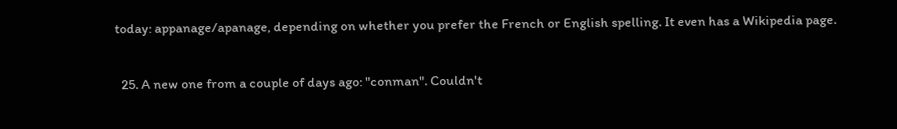today: appanage/apanage, depending on whether you prefer the French or English spelling. It even has a Wikipedia page.

  25. A new one from a couple of days ago: "conman". Couldn't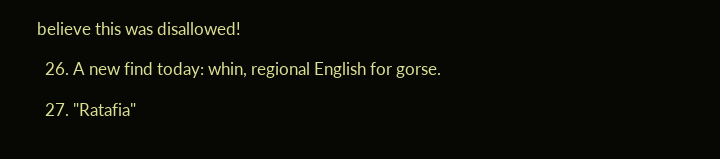believe this was disallowed!

  26. A new find today: whin, regional English for gorse.

  27. "Ratafia"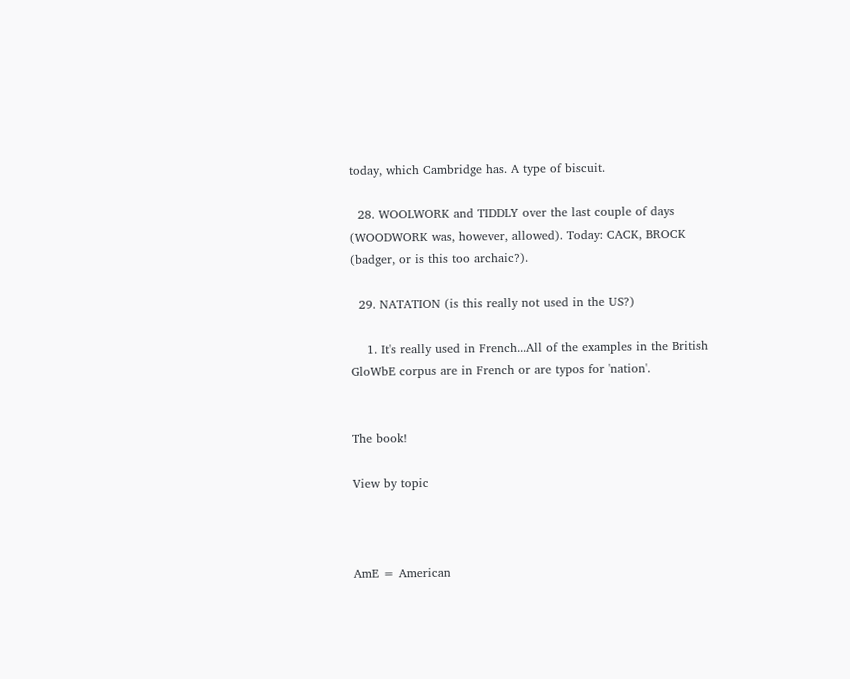today, which Cambridge has. A type of biscuit.

  28. WOOLWORK and TIDDLY over the last couple of days (WOODWORK was, however, allowed). Today: CACK, BROCK (badger, or is this too archaic?).

  29. NATATION (is this really not used in the US?)

    1. It's really used in French...All of the examples in the British GloWbE corpus are in French or are typos for 'nation'.


The book!

View by topic



AmE = American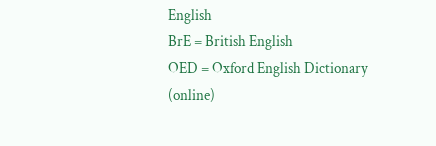English
BrE = British English
OED = Oxford English Dictionary (online)